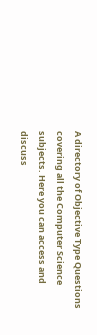A directory of Objective Type Questions covering all the Computer Science subjects. Here you can access and discuss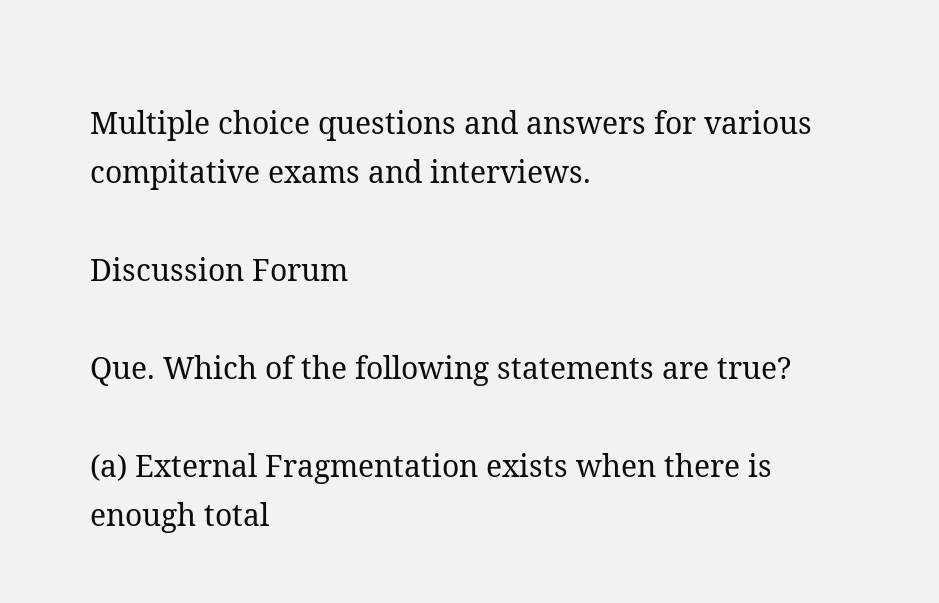Multiple choice questions and answers for various compitative exams and interviews.

Discussion Forum

Que. Which of the following statements are true?

(a) External Fragmentation exists when there is enough total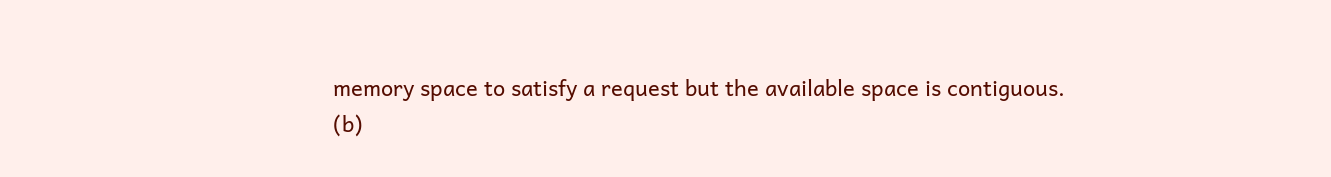memory space to satisfy a request but the available space is contiguous.
(b)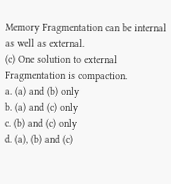Memory Fragmentation can be internal as well as external.
(c) One solution to external Fragmentation is compaction.
a. (a) and (b) only
b. (a) and (c) only
c. (b) and (c) only
d. (a), (b) and (c)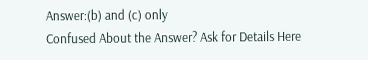Answer:(b) and (c) only
Confused About the Answer? Ask for Details Here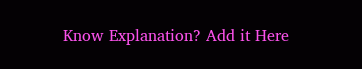Know Explanation? Add it Here